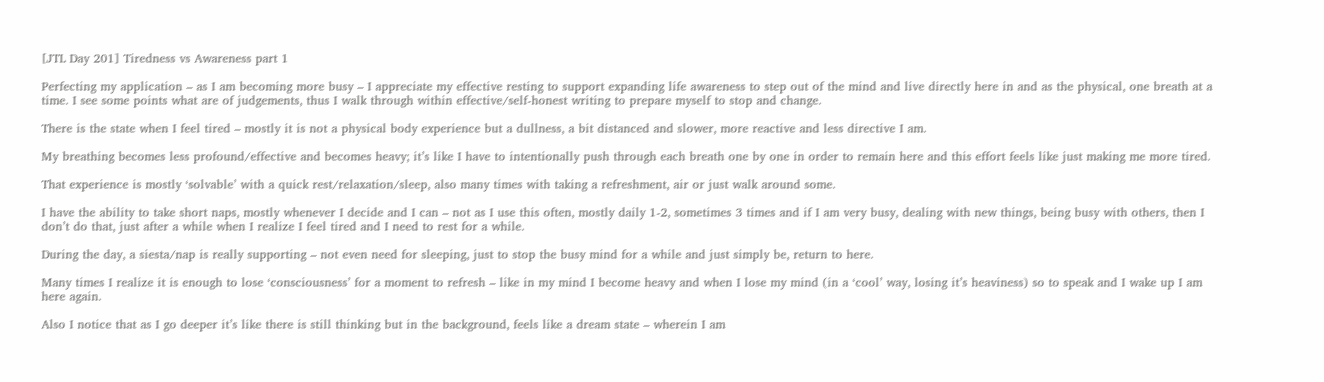[JTL Day 201] Tiredness vs Awareness part 1

Perfecting my application – as I am becoming more busy – I appreciate my effective resting to support expanding life awareness to step out of the mind and live directly here in and as the physical, one breath at a time. I see some points what are of judgements, thus I walk through within effective/self-honest writing to prepare myself to stop and change.

There is the state when I feel tired – mostly it is not a physical body experience but a dullness, a bit distanced and slower, more reactive and less directive I am.

My breathing becomes less profound/effective and becomes heavy; it’s like I have to intentionally push through each breath one by one in order to remain here and this effort feels like just making me more tired.

That experience is mostly ‘solvable’ with a quick rest/relaxation/sleep, also many times with taking a refreshment, air or just walk around some.

I have the ability to take short naps, mostly whenever I decide and I can – not as I use this often, mostly daily 1-2, sometimes 3 times and if I am very busy, dealing with new things, being busy with others, then I don’t do that, just after a while when I realize I feel tired and I need to rest for a while.

During the day, a siesta/nap is really supporting – not even need for sleeping, just to stop the busy mind for a while and just simply be, return to here.

Many times I realize it is enough to lose ‘consciousness’ for a moment to refresh – like in my mind I become heavy and when I lose my mind (in a ‘cool’ way, losing it’s heaviness) so to speak and I wake up I am here again.

Also I notice that as I go deeper it’s like there is still thinking but in the background, feels like a dream state – wherein I am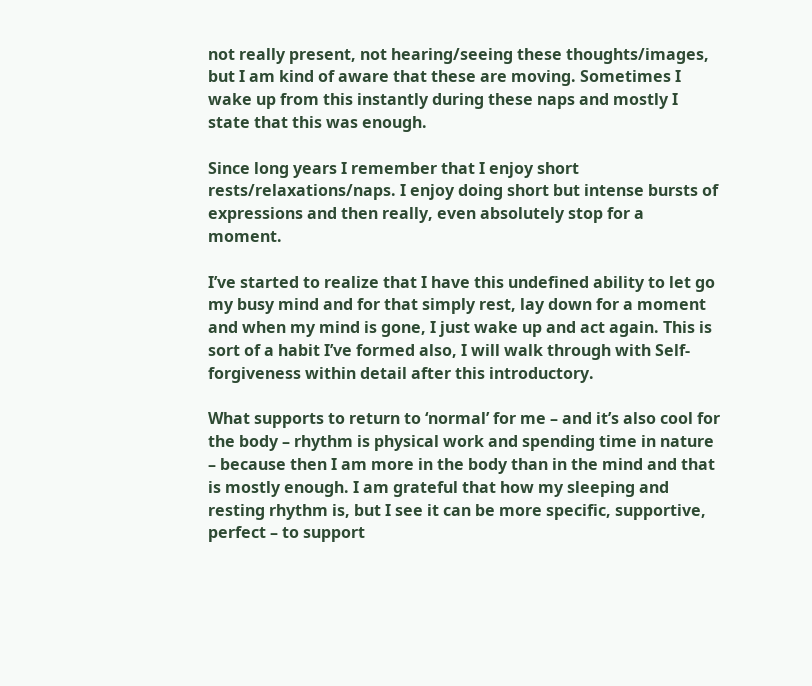not really present, not hearing/seeing these thoughts/images, but I am kind of aware that these are moving. Sometimes I wake up from this instantly during these naps and mostly I state that this was enough.

Since long years I remember that I enjoy short rests/relaxations/naps. I enjoy doing short but intense bursts of expressions and then really, even absolutely stop for a moment.

I’ve started to realize that I have this undefined ability to let go my busy mind and for that simply rest, lay down for a moment and when my mind is gone, I just wake up and act again. This is sort of a habit I’ve formed also, I will walk through with Self-forgiveness within detail after this introductory.

What supports to return to ‘normal’ for me – and it’s also cool for the body – rhythm is physical work and spending time in nature – because then I am more in the body than in the mind and that is mostly enough. I am grateful that how my sleeping and resting rhythm is, but I see it can be more specific, supportive, perfect – to support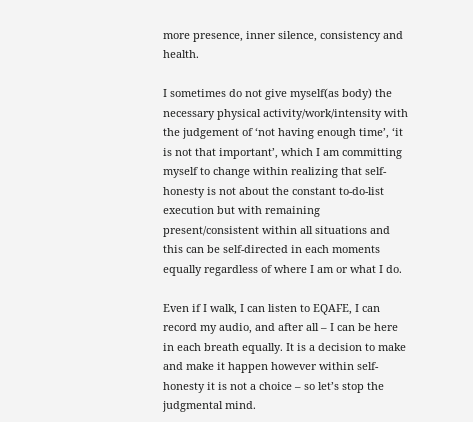more presence, inner silence, consistency and health.

I sometimes do not give myself(as body) the necessary physical activity/work/intensity with the judgement of ‘not having enough time’, ‘it is not that important’, which I am committing myself to change within realizing that self-honesty is not about the constant to-do-list execution but with remaining present/consistent within all situations and this can be self-directed in each moments equally regardless of where I am or what I do.

Even if I walk, I can listen to EQAFE, I can record my audio, and after all – I can be here in each breath equally. It is a decision to make and make it happen however within self-honesty it is not a choice – so let’s stop the judgmental mind.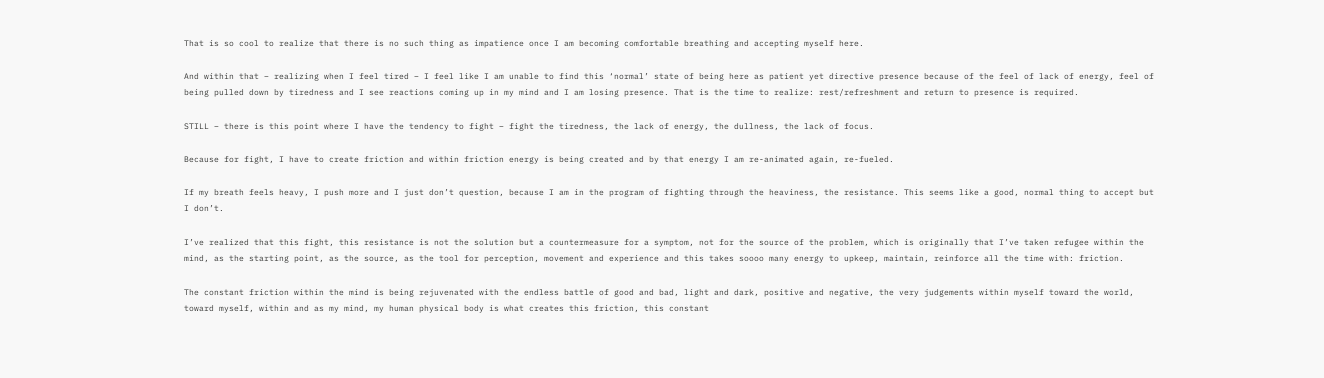That is so cool to realize that there is no such thing as impatience once I am becoming comfortable breathing and accepting myself here.

And within that – realizing when I feel tired – I feel like I am unable to find this ‘normal’ state of being here as patient yet directive presence because of the feel of lack of energy, feel of being pulled down by tiredness and I see reactions coming up in my mind and I am losing presence. That is the time to realize: rest/refreshment and return to presence is required.

STILL – there is this point where I have the tendency to fight – fight the tiredness, the lack of energy, the dullness, the lack of focus.

Because for fight, I have to create friction and within friction energy is being created and by that energy I am re-animated again, re-fueled.

If my breath feels heavy, I push more and I just don’t question, because I am in the program of fighting through the heaviness, the resistance. This seems like a good, normal thing to accept but I don’t.

I’ve realized that this fight, this resistance is not the solution but a countermeasure for a symptom, not for the source of the problem, which is originally that I’ve taken refugee within the mind, as the starting point, as the source, as the tool for perception, movement and experience and this takes soooo many energy to upkeep, maintain, reinforce all the time with: friction.

The constant friction within the mind is being rejuvenated with the endless battle of good and bad, light and dark, positive and negative, the very judgements within myself toward the world, toward myself, within and as my mind, my human physical body is what creates this friction, this constant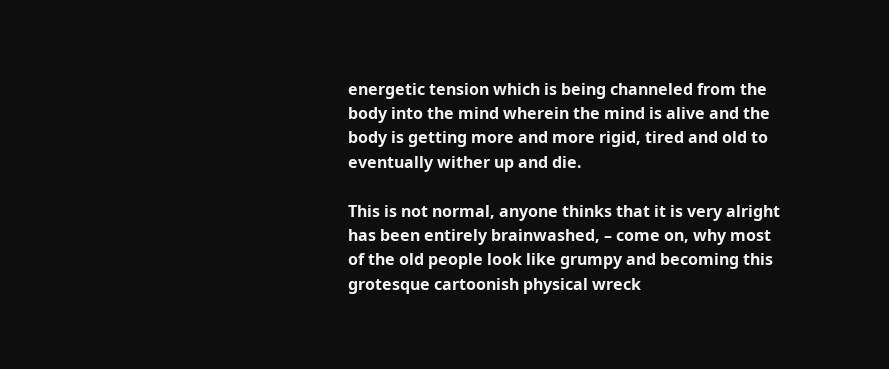energetic tension which is being channeled from the body into the mind wherein the mind is alive and the body is getting more and more rigid, tired and old to eventually wither up and die.

This is not normal, anyone thinks that it is very alright has been entirely brainwashed, – come on, why most of the old people look like grumpy and becoming this grotesque cartoonish physical wreck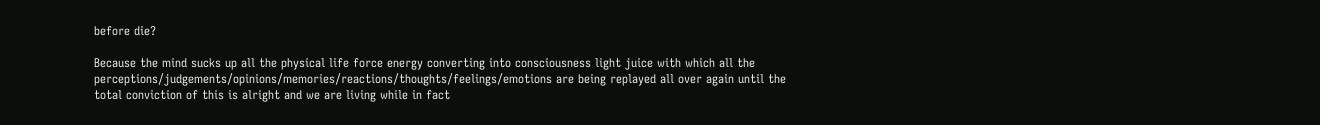before die?

Because the mind sucks up all the physical life force energy converting into consciousness light juice with which all the perceptions/judgements/opinions/memories/reactions/thoughts/feelings/emotions are being replayed all over again until the total conviction of this is alright and we are living while in fact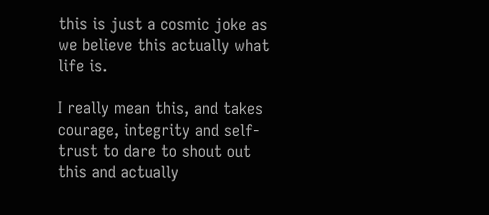this is just a cosmic joke as we believe this actually what life is.

I really mean this, and takes courage, integrity and self-trust to dare to shout out this and actually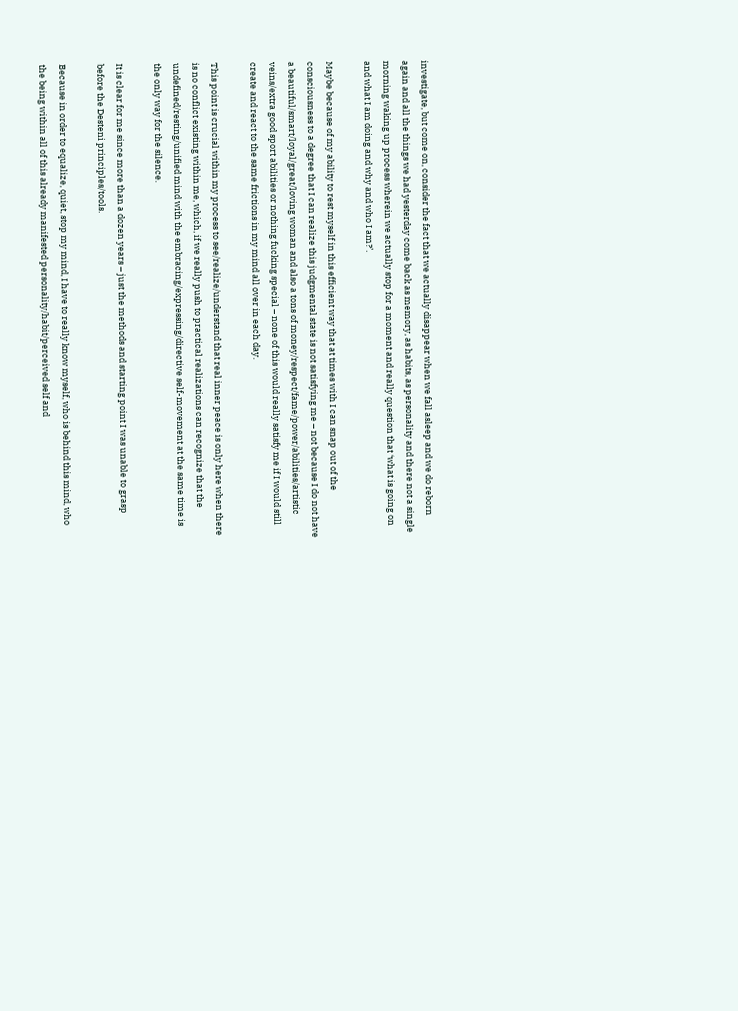investigate, but come on, consider the fact that we actually disappear when we fall asleep and we do reborn again and all the things we had yesterday come back as memory, as habits, as personality and there not a single morning waking up process wherein we actually stop for a moment and really question that ‘what is going on and what I am doing and why and who I am?’.

Maybe because of my ability to rest myself in this efficient way that at times with I can snap out of the consciousness to a degree that I can realize this judgmental state is not satisfying me – not because I do not have a beautiful/smart/loyal/great/loving woman and also a tons of money/respect/fame/power/abilities/artistic veins/extra good sport abilities or nothing fucking special – none of this would really satisfy me if I would still create and react to the same frictions in my mind all over in each day.

This point is crucial within my process to see/realize/understand that real inner peace is only here when there is no conflict existing within me, which, if we really push to practical realizations can recognize that the undefined/resting/unified mind with the embracing/expressing/directive self-movement at the same time is the only way for the silence.

It is clear for me since more than a dozen years – just the methods and starting point I was unable to grasp before the Desteni principles/tools.

Because in order to equalize, quiet, stop my mind, I have to really know myself, who is behind this mind, who the being within all of this already manifested personality/habit/perceived self and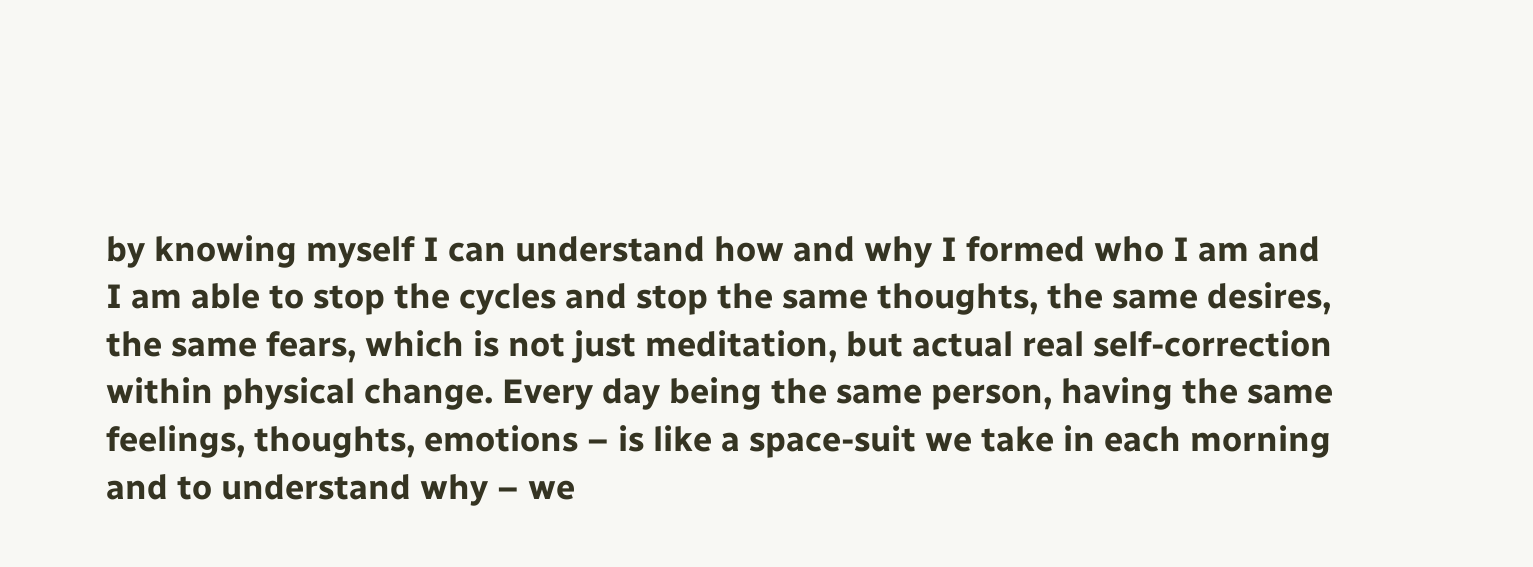by knowing myself I can understand how and why I formed who I am and I am able to stop the cycles and stop the same thoughts, the same desires, the same fears, which is not just meditation, but actual real self-correction within physical change. Every day being the same person, having the same feelings, thoughts, emotions – is like a space-suit we take in each morning and to understand why – we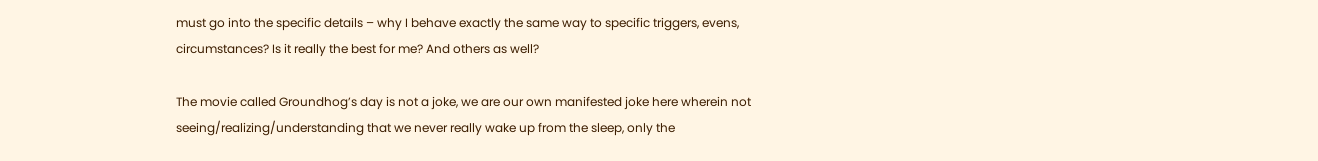must go into the specific details – why I behave exactly the same way to specific triggers, evens, circumstances? Is it really the best for me? And others as well?

The movie called Groundhog’s day is not a joke, we are our own manifested joke here wherein not seeing/realizing/understanding that we never really wake up from the sleep, only the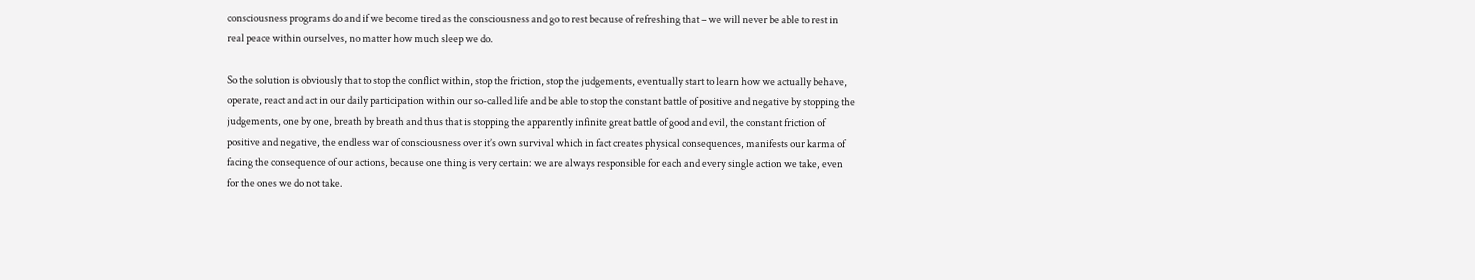consciousness programs do and if we become tired as the consciousness and go to rest because of refreshing that – we will never be able to rest in real peace within ourselves, no matter how much sleep we do.

So the solution is obviously that to stop the conflict within, stop the friction, stop the judgements, eventually start to learn how we actually behave, operate, react and act in our daily participation within our so-called life and be able to stop the constant battle of positive and negative by stopping the judgements, one by one, breath by breath and thus that is stopping the apparently infinite great battle of good and evil, the constant friction of positive and negative, the endless war of consciousness over it’s own survival which in fact creates physical consequences, manifests our karma of facing the consequence of our actions, because one thing is very certain: we are always responsible for each and every single action we take, even for the ones we do not take.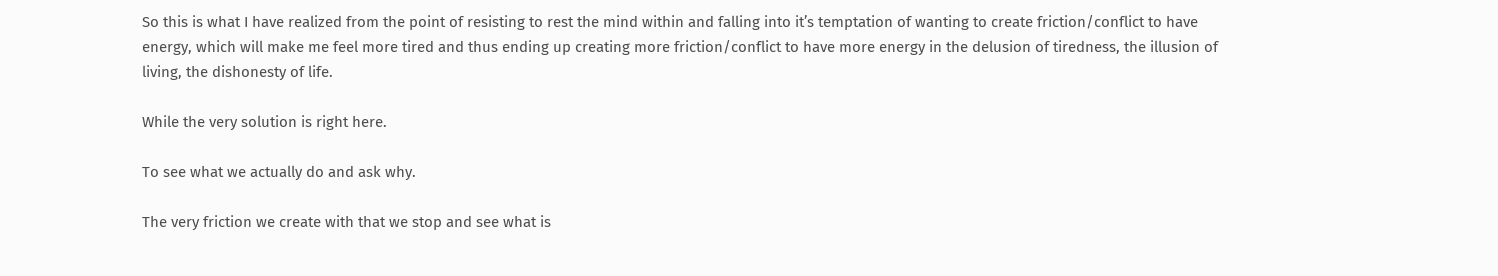So this is what I have realized from the point of resisting to rest the mind within and falling into it’s temptation of wanting to create friction/conflict to have energy, which will make me feel more tired and thus ending up creating more friction/conflict to have more energy in the delusion of tiredness, the illusion of living, the dishonesty of life.

While the very solution is right here.

To see what we actually do and ask why.

The very friction we create with that we stop and see what is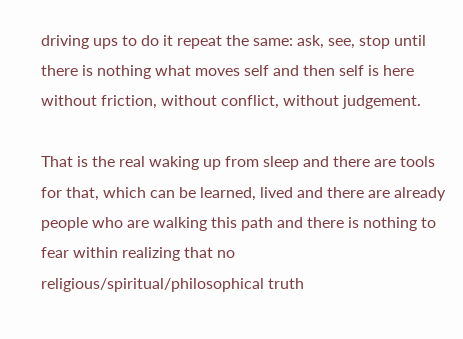driving ups to do it repeat the same: ask, see, stop until there is nothing what moves self and then self is here without friction, without conflict, without judgement.

That is the real waking up from sleep and there are tools for that, which can be learned, lived and there are already people who are walking this path and there is nothing to fear within realizing that no religious/spiritual/philosophical truth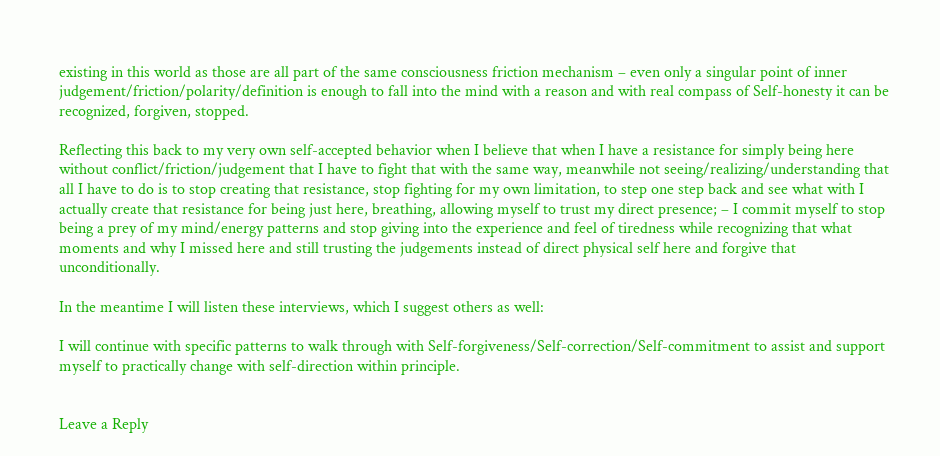existing in this world as those are all part of the same consciousness friction mechanism – even only a singular point of inner judgement/friction/polarity/definition is enough to fall into the mind with a reason and with real compass of Self-honesty it can be recognized, forgiven, stopped.

Reflecting this back to my very own self-accepted behavior when I believe that when I have a resistance for simply being here without conflict/friction/judgement that I have to fight that with the same way, meanwhile not seeing/realizing/understanding that all I have to do is to stop creating that resistance, stop fighting for my own limitation, to step one step back and see what with I actually create that resistance for being just here, breathing, allowing myself to trust my direct presence; – I commit myself to stop being a prey of my mind/energy patterns and stop giving into the experience and feel of tiredness while recognizing that what moments and why I missed here and still trusting the judgements instead of direct physical self here and forgive that unconditionally.

In the meantime I will listen these interviews, which I suggest others as well:

I will continue with specific patterns to walk through with Self-forgiveness/Self-correction/Self-commitment to assist and support myself to practically change with self-direction within principle.


Leave a Reply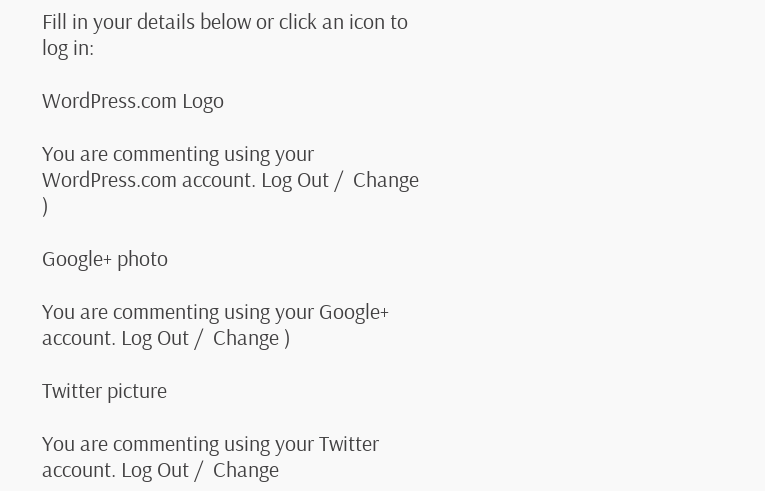Fill in your details below or click an icon to log in:

WordPress.com Logo

You are commenting using your WordPress.com account. Log Out /  Change )

Google+ photo

You are commenting using your Google+ account. Log Out /  Change )

Twitter picture

You are commenting using your Twitter account. Log Out /  Change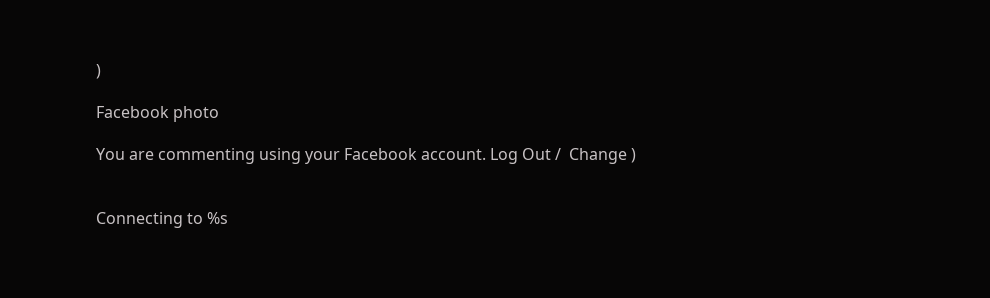)

Facebook photo

You are commenting using your Facebook account. Log Out /  Change )


Connecting to %s